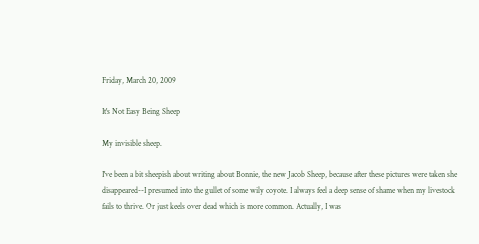Friday, March 20, 2009

It's Not Easy Being Sheep

My invisible sheep.

I've been a bit sheepish about writing about Bonnie, the new Jacob Sheep, because after these pictures were taken she disappeared--I presumed into the gullet of some wily coyote. I always feel a deep sense of shame when my livestock fails to thrive. Or just keels over dead which is more common. Actually, I was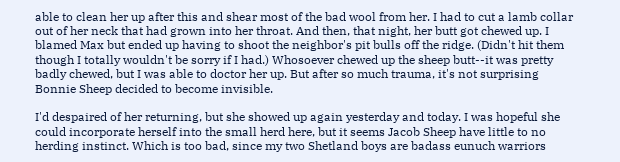able to clean her up after this and shear most of the bad wool from her. I had to cut a lamb collar out of her neck that had grown into her throat. And then, that night, her butt got chewed up. I blamed Max but ended up having to shoot the neighbor's pit bulls off the ridge. (Didn't hit them though I totally wouldn't be sorry if I had.) Whosoever chewed up the sheep butt--it was pretty badly chewed, but I was able to doctor her up. But after so much trauma, it's not surprising Bonnie Sheep decided to become invisible.

I'd despaired of her returning, but she showed up again yesterday and today. I was hopeful she could incorporate herself into the small herd here, but it seems Jacob Sheep have little to no herding instinct. Which is too bad, since my two Shetland boys are badass eunuch warriors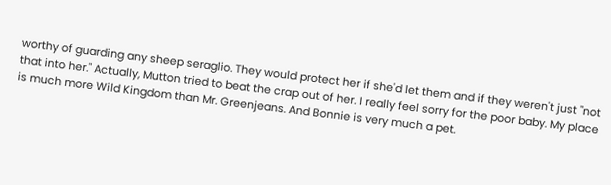worthy of guarding any sheep seraglio. They would protect her if she'd let them and if they weren't just "not that into her." Actually, Mutton tried to beat the crap out of her. I really feel sorry for the poor baby. My place is much more Wild Kingdom than Mr. Greenjeans. And Bonnie is very much a pet.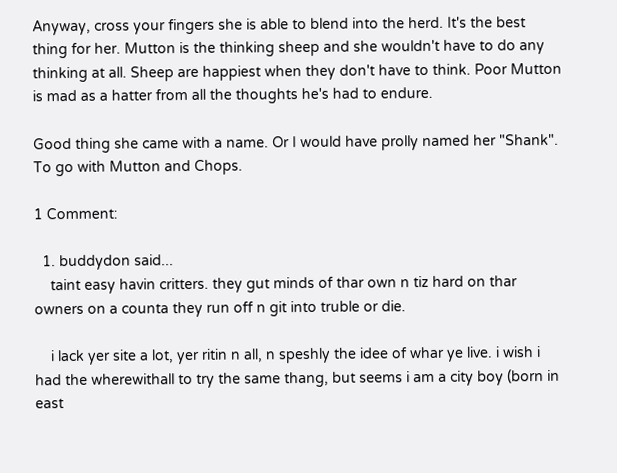Anyway, cross your fingers she is able to blend into the herd. It's the best thing for her. Mutton is the thinking sheep and she wouldn't have to do any thinking at all. Sheep are happiest when they don't have to think. Poor Mutton is mad as a hatter from all the thoughts he's had to endure.

Good thing she came with a name. Or I would have prolly named her "Shank". To go with Mutton and Chops.

1 Comment:

  1. buddydon said...
    taint easy havin critters. they gut minds of thar own n tiz hard on thar owners on a counta they run off n git into truble or die.

    i lack yer site a lot, yer ritin n all, n speshly the idee of whar ye live. i wish i had the wherewithall to try the same thang, but seems i am a city boy (born in east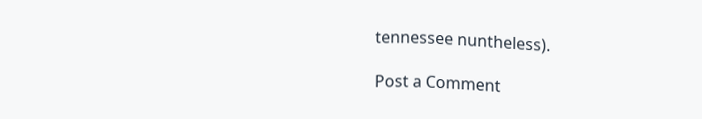tennessee nuntheless).

Post a Comment